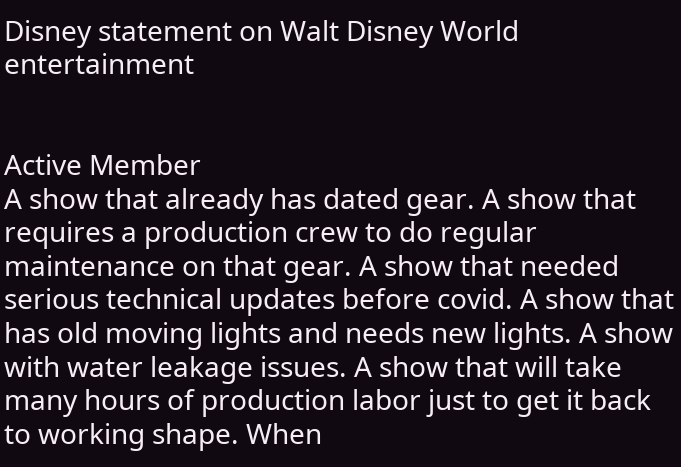Disney statement on Walt Disney World entertainment


Active Member
A show that already has dated gear. A show that requires a production crew to do regular maintenance on that gear. A show that needed serious technical updates before covid. A show that has old moving lights and needs new lights. A show with water leakage issues. A show that will take many hours of production labor just to get it back to working shape. When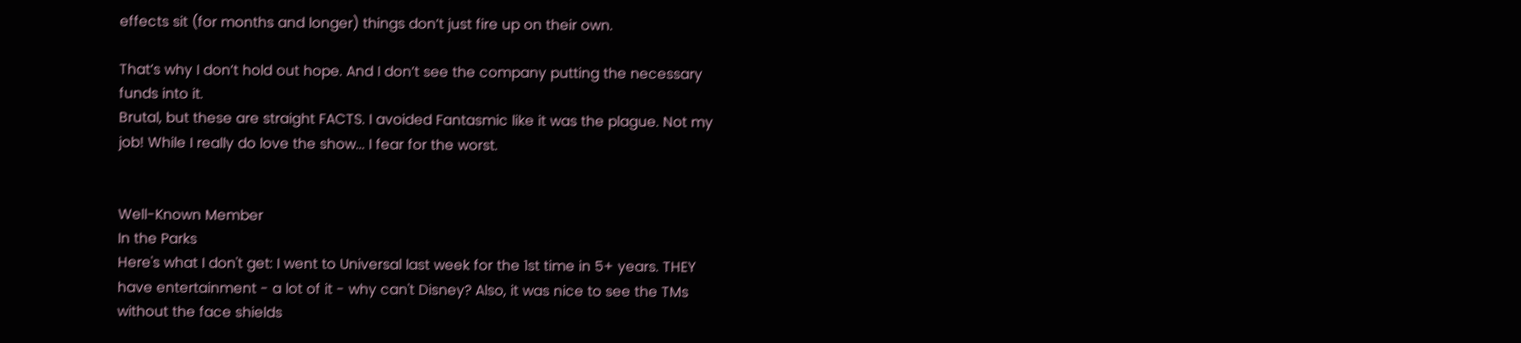effects sit (for months and longer) things don’t just fire up on their own.

That’s why I don’t hold out hope. And I don’t see the company putting the necessary funds into it.
Brutal, but these are straight FACTS. I avoided Fantasmic like it was the plague. Not my job! While I really do love the show... I fear for the worst.


Well-Known Member
In the Parks
Here's what I don't get: I went to Universal last week for the 1st time in 5+ years. THEY have entertainment - a lot of it - why can't Disney? Also, it was nice to see the TMs without the face shields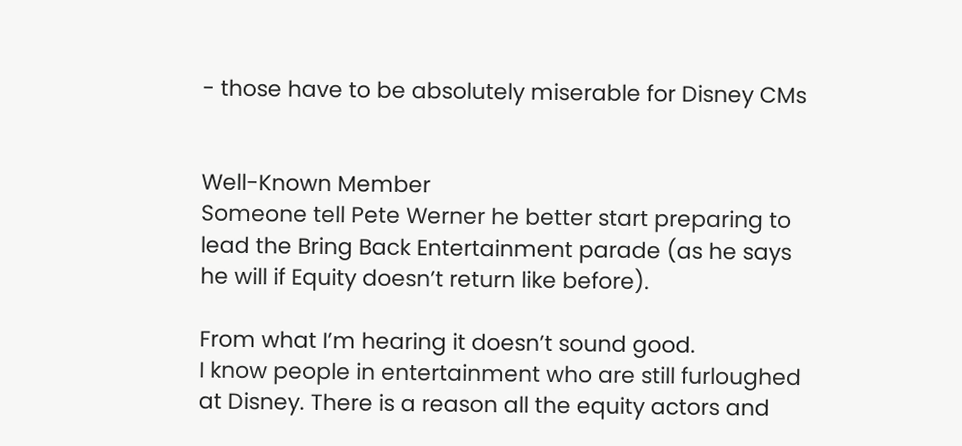- those have to be absolutely miserable for Disney CMs


Well-Known Member
Someone tell Pete Werner he better start preparing to lead the Bring Back Entertainment parade (as he says he will if Equity doesn’t return like before).

From what I’m hearing it doesn’t sound good.
I know people in entertainment who are still furloughed at Disney. There is a reason all the equity actors and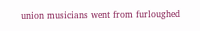union musicians went from furloughed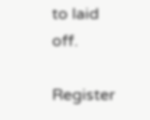to laid off.

Register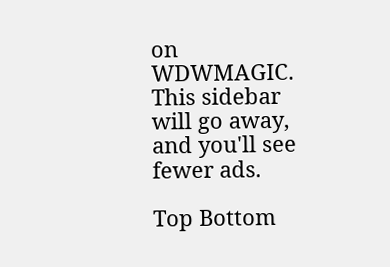on WDWMAGIC. This sidebar will go away, and you'll see fewer ads.

Top Bottom